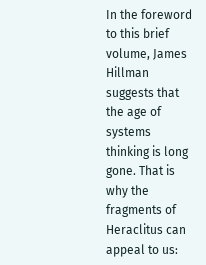In the foreword to this brief volume, James Hillman suggests that the age of systems thinking is long gone. That is why the fragments of Heraclitus can appeal to us: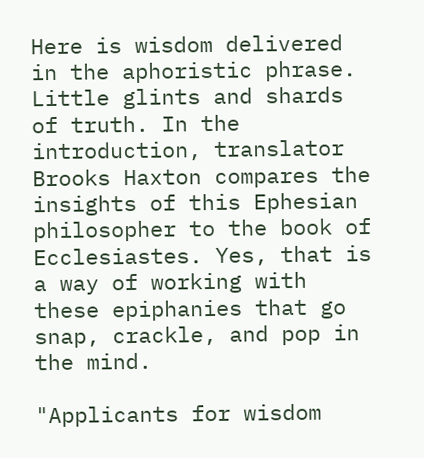Here is wisdom delivered in the aphoristic phrase. Little glints and shards of truth. In the introduction, translator Brooks Haxton compares the insights of this Ephesian philosopher to the book of Ecclesiastes. Yes, that is a way of working with these epiphanies that go snap, crackle, and pop in the mind.

"Applicants for wisdom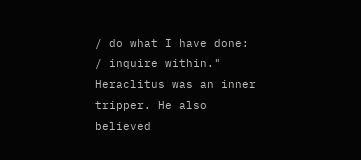/ do what I have done: / inquire within." Heraclitus was an inner tripper. He also believed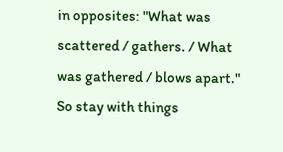in opposites: "What was scattered / gathers. / What was gathered / blows apart." So stay with things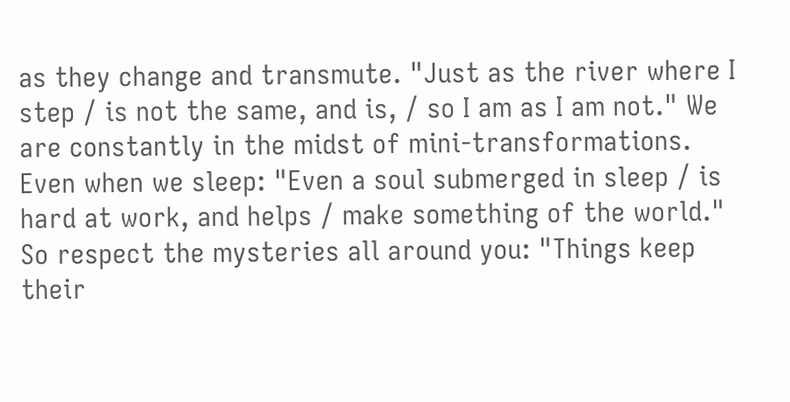as they change and transmute. "Just as the river where I step / is not the same, and is, / so I am as I am not." We are constantly in the midst of mini-transformations. Even when we sleep: "Even a soul submerged in sleep / is hard at work, and helps / make something of the world." So respect the mysteries all around you: "Things keep their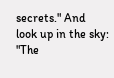secrets." And look up in the sky: "The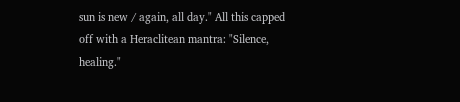sun is new / again, all day." All this capped off with a Heraclitean mantra: "Silence, healing."